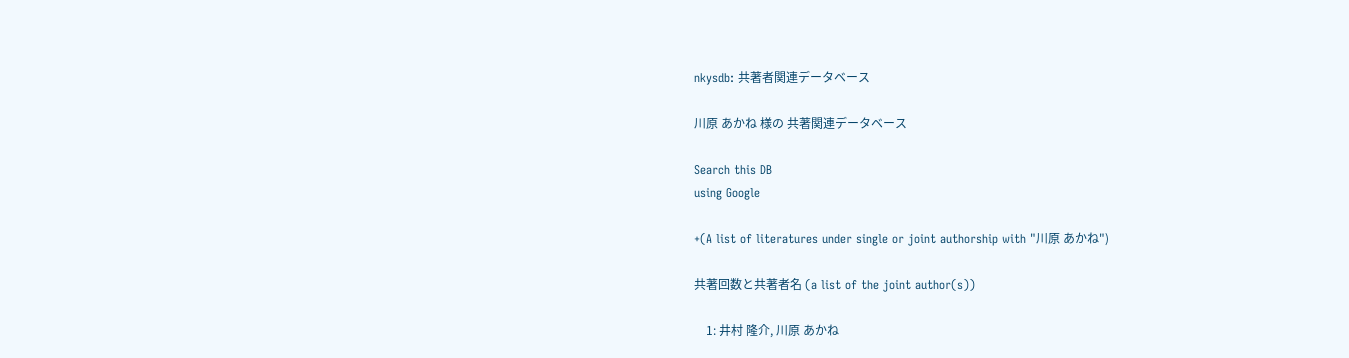nkysdb: 共著者関連データベース

川原 あかね 様の 共著関連データベース

Search this DB
using Google

+(A list of literatures under single or joint authorship with "川原 あかね")

共著回数と共著者名 (a list of the joint author(s))

    1: 井村 隆介, 川原 あかね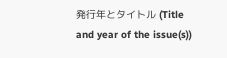発行年とタイトル (Title and year of the issue(s))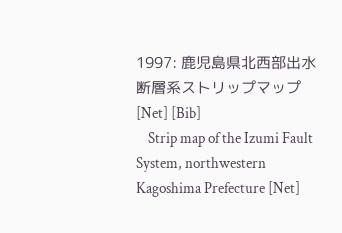1997: 鹿児島県北西部出水断層系ストリップマップ [Net] [Bib]
    Strip map of the Izumi Fault System, northwestern Kagoshima Prefecture [Net]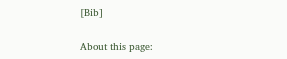[Bib]

About this page: